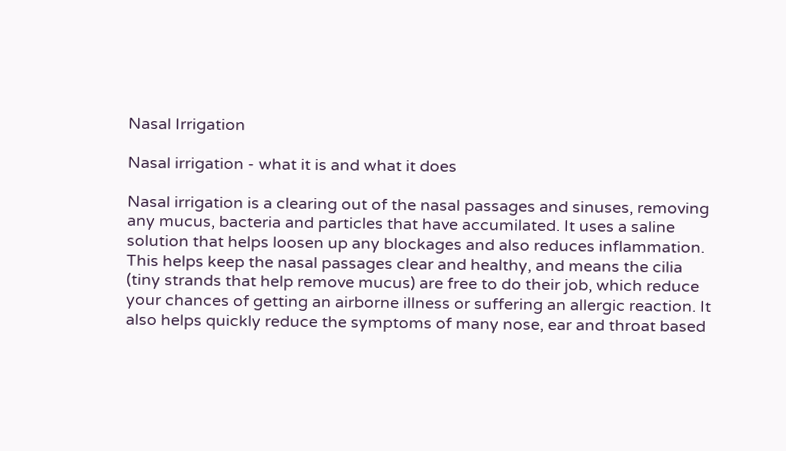Nasal Irrigation

Nasal irrigation - what it is and what it does

Nasal irrigation is a clearing out of the nasal passages and sinuses, removing any mucus, bacteria and particles that have accumilated. It uses a saline solution that helps loosen up any blockages and also reduces inflammation. This helps keep the nasal passages clear and healthy, and means the cilia (tiny strands that help remove mucus) are free to do their job, which reduce your chances of getting an airborne illness or suffering an allergic reaction. It also helps quickly reduce the symptoms of many nose, ear and throat based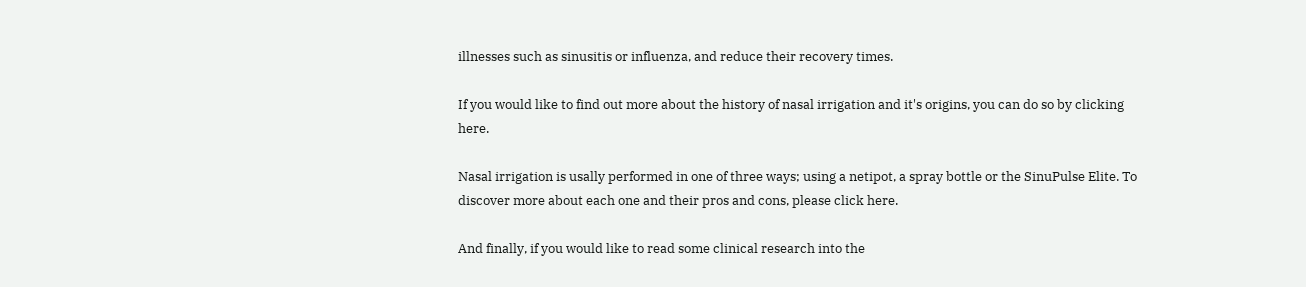illnesses such as sinusitis or influenza, and reduce their recovery times.

If you would like to find out more about the history of nasal irrigation and it's origins, you can do so by clicking here.

Nasal irrigation is usally performed in one of three ways; using a netipot, a spray bottle or the SinuPulse Elite. To discover more about each one and their pros and cons, please click here.

And finally, if you would like to read some clinical research into the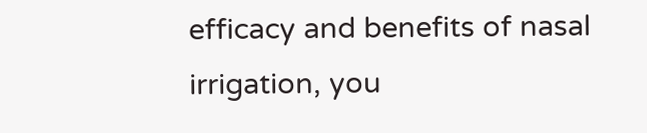efficacy and benefits of nasal irrigation, you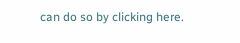can do so by clicking here.